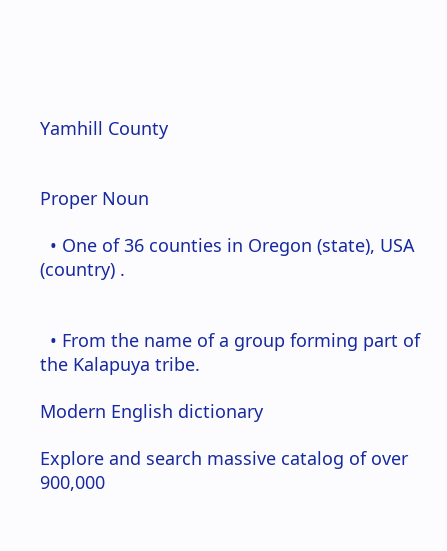Yamhill County


Proper Noun

  • One of 36 counties in Oregon (state), USA (country) .


  • From the name of a group forming part of the Kalapuya tribe.

Modern English dictionary

Explore and search massive catalog of over 900,000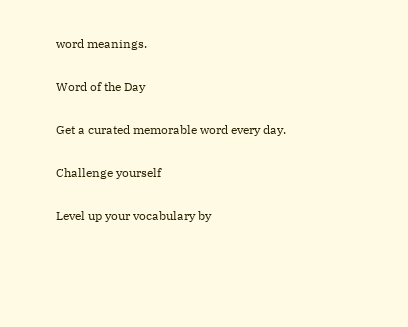word meanings.

Word of the Day

Get a curated memorable word every day.

Challenge yourself

Level up your vocabulary by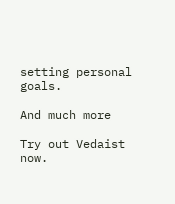setting personal goals.

And much more

Try out Vedaist now.